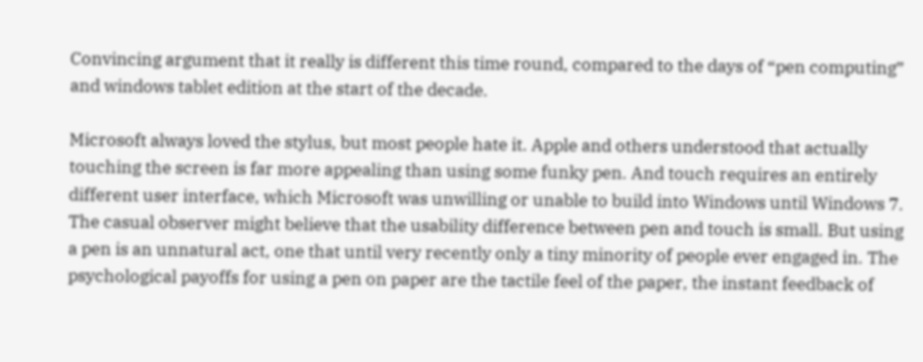Convincing argument that it really is different this time round, compared to the days of “pen computing” and windows tablet edition at the start of the decade.

Microsoft always loved the stylus, but most people hate it. Apple and others understood that actually touching the screen is far more appealing than using some funky pen. And touch requires an entirely different user interface, which Microsoft was unwilling or unable to build into Windows until Windows 7. The casual observer might believe that the usability difference between pen and touch is small. But using a pen is an unnatural act, one that until very recently only a tiny minority of people ever engaged in. The psychological payoffs for using a pen on paper are the tactile feel of the paper, the instant feedback of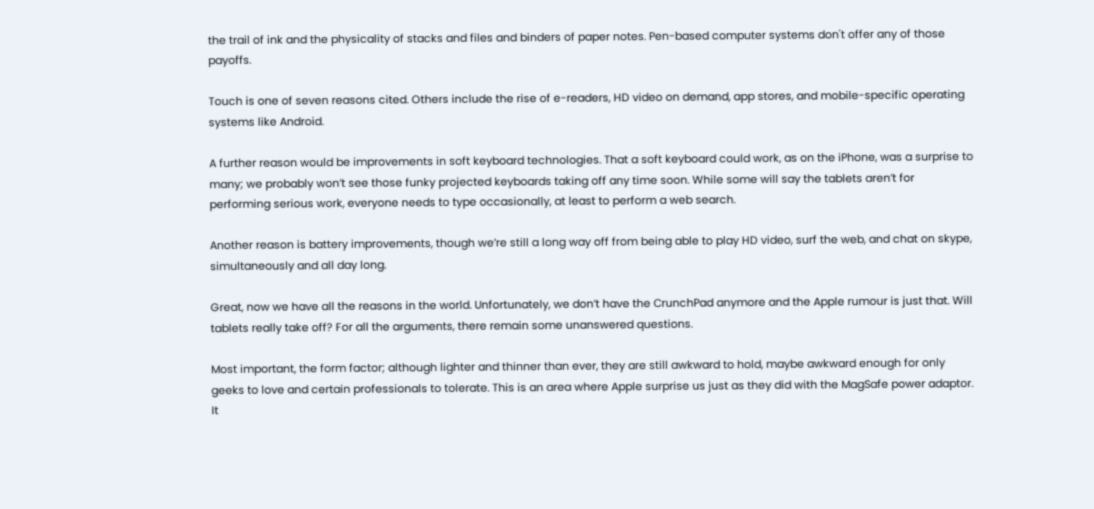the trail of ink and the physicality of stacks and files and binders of paper notes. Pen-based computer systems don't offer any of those payoffs.

Touch is one of seven reasons cited. Others include the rise of e-readers, HD video on demand, app stores, and mobile-specific operating systems like Android.

A further reason would be improvements in soft keyboard technologies. That a soft keyboard could work, as on the iPhone, was a surprise to many; we probably won’t see those funky projected keyboards taking off any time soon. While some will say the tablets aren’t for performing serious work, everyone needs to type occasionally, at least to perform a web search.

Another reason is battery improvements, though we’re still a long way off from being able to play HD video, surf the web, and chat on skype, simultaneously and all day long.

Great, now we have all the reasons in the world. Unfortunately, we don’t have the CrunchPad anymore and the Apple rumour is just that. Will tablets really take off? For all the arguments, there remain some unanswered questions.

Most important, the form factor; although lighter and thinner than ever, they are still awkward to hold, maybe awkward enough for only geeks to love and certain professionals to tolerate. This is an area where Apple surprise us just as they did with the MagSafe power adaptor. It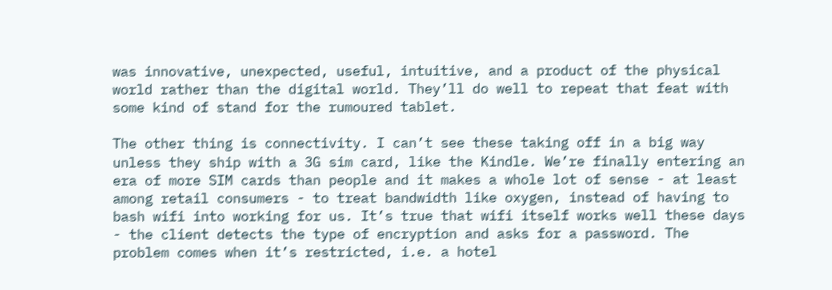was innovative, unexpected, useful, intuitive, and a product of the physical world rather than the digital world. They’ll do well to repeat that feat with some kind of stand for the rumoured tablet.

The other thing is connectivity. I can’t see these taking off in a big way unless they ship with a 3G sim card, like the Kindle. We’re finally entering an era of more SIM cards than people and it makes a whole lot of sense - at least among retail consumers - to treat bandwidth like oxygen, instead of having to bash wifi into working for us. It’s true that wifi itself works well these days - the client detects the type of encryption and asks for a password. The problem comes when it’s restricted, i.e. a hotel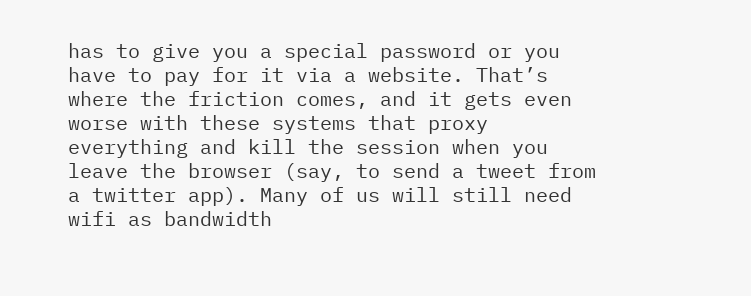has to give you a special password or you have to pay for it via a website. That’s where the friction comes, and it gets even worse with these systems that proxy everything and kill the session when you leave the browser (say, to send a tweet from a twitter app). Many of us will still need wifi as bandwidth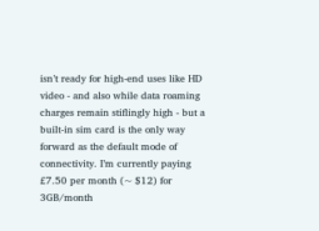isn’t ready for high-end uses like HD video - and also while data roaming charges remain stiflingly high - but a built-in sim card is the only way forward as the default mode of connectivity. I’m currently paying £7.50 per month (~ $12) for 3GB/month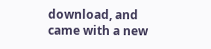download, and came with a new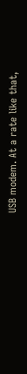USB modem. At a rate like that,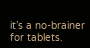it’s a no-brainer for tablets.